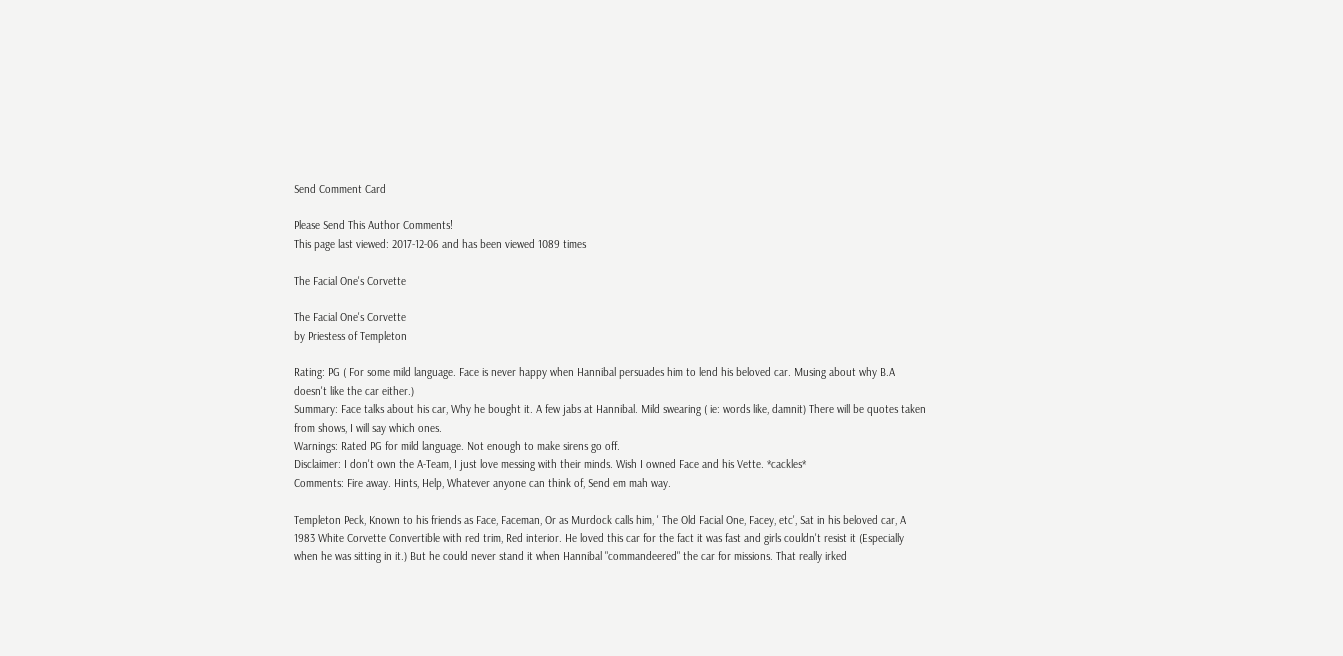Send Comment Card

Please Send This Author Comments!
This page last viewed: 2017-12-06 and has been viewed 1089 times

The Facial One's Corvette

The Facial One's Corvette
by Priestess of Templeton

Rating: PG ( For some mild language. Face is never happy when Hannibal persuades him to lend his beloved car. Musing about why B.A doesn't like the car either.)
Summary: Face talks about his car, Why he bought it. A few jabs at Hannibal. Mild swearing ( ie: words like, damnit) There will be quotes taken from shows, I will say which ones.
Warnings: Rated PG for mild language. Not enough to make sirens go off.
Disclaimer: I don't own the A-Team, I just love messing with their minds. Wish I owned Face and his Vette. *cackles*
Comments: Fire away. Hints, Help, Whatever anyone can think of, Send em mah way.

Templeton Peck, Known to his friends as Face, Faceman, Or as Murdock calls him, ' The Old Facial One, Facey, etc', Sat in his beloved car, A 1983 White Corvette Convertible with red trim, Red interior. He loved this car for the fact it was fast and girls couldn't resist it (Especially when he was sitting in it.) But he could never stand it when Hannibal "commandeered" the car for missions. That really irked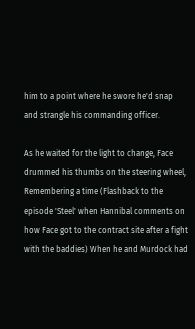him to a point where he swore he'd snap and strangle his commanding officer.

As he waited for the light to change, Face drummed his thumbs on the steering wheel, Remembering a time (Flashback to the episode 'Steel' when Hannibal comments on how Face got to the contract site after a fight with the baddies) When he and Murdock had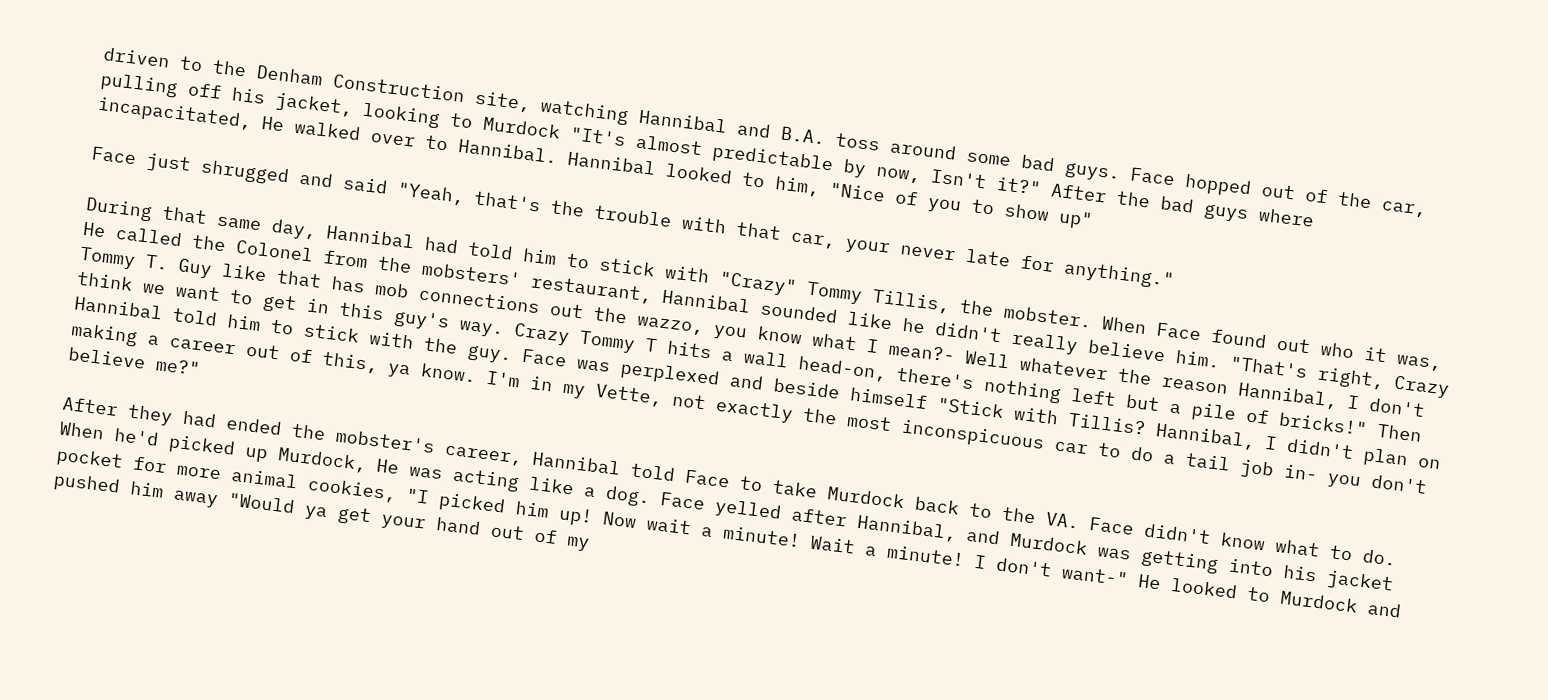driven to the Denham Construction site, watching Hannibal and B.A. toss around some bad guys. Face hopped out of the car, pulling off his jacket, looking to Murdock "It's almost predictable by now, Isn't it?" After the bad guys where incapacitated, He walked over to Hannibal. Hannibal looked to him, "Nice of you to show up"

Face just shrugged and said "Yeah, that's the trouble with that car, your never late for anything."

During that same day, Hannibal had told him to stick with "Crazy" Tommy Tillis, the mobster. When Face found out who it was, He called the Colonel from the mobsters' restaurant, Hannibal sounded like he didn't really believe him. "That's right, Crazy Tommy T. Guy like that has mob connections out the wazzo, you know what I mean?- Well whatever the reason Hannibal, I don't think we want to get in this guy's way. Crazy Tommy T hits a wall head-on, there's nothing left but a pile of bricks!" Then Hannibal told him to stick with the guy. Face was perplexed and beside himself "Stick with Tillis? Hannibal, I didn't plan on making a career out of this, ya know. I'm in my Vette, not exactly the most inconspicuous car to do a tail job in- you don't believe me?"

After they had ended the mobster's career, Hannibal told Face to take Murdock back to the VA. Face didn't know what to do. When he'd picked up Murdock, He was acting like a dog. Face yelled after Hannibal, and Murdock was getting into his jacket pocket for more animal cookies, "I picked him up! Now wait a minute! Wait a minute! I don't want-" He looked to Murdock and pushed him away "Would ya get your hand out of my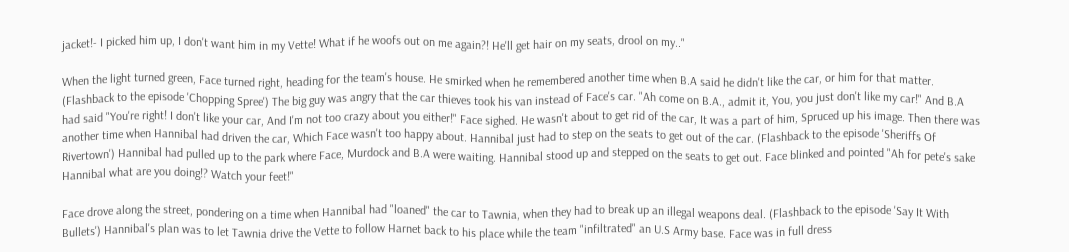jacket!- I picked him up, I don't want him in my Vette! What if he woofs out on me again?! He'll get hair on my seats, drool on my.."

When the light turned green, Face turned right, heading for the team's house. He smirked when he remembered another time when B.A said he didn't like the car, or him for that matter. (Flashback to the episode 'Chopping Spree') The big guy was angry that the car thieves took his van instead of Face's car. "Ah come on B.A., admit it, You, you just don't like my car!" And B.A had said "You're right! I don't like your car, And I'm not too crazy about you either!" Face sighed. He wasn't about to get rid of the car, It was a part of him, Spruced up his image. Then there was another time when Hannibal had driven the car, Which Face wasn't too happy about. Hannibal just had to step on the seats to get out of the car. (Flashback to the episode 'Sheriffs Of Rivertown') Hannibal had pulled up to the park where Face, Murdock and B.A were waiting. Hannibal stood up and stepped on the seats to get out. Face blinked and pointed "Ah for pete's sake Hannibal what are you doing!? Watch your feet!"

Face drove along the street, pondering on a time when Hannibal had "loaned" the car to Tawnia, when they had to break up an illegal weapons deal. (Flashback to the episode 'Say It With Bullets') Hannibal's plan was to let Tawnia drive the Vette to follow Harnet back to his place while the team "infiltrated" an U.S Army base. Face was in full dress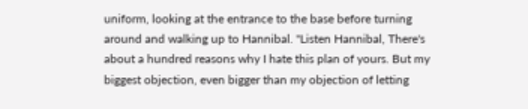uniform, looking at the entrance to the base before turning around and walking up to Hannibal. "Listen Hannibal, There's about a hundred reasons why I hate this plan of yours. But my biggest objection, even bigger than my objection of letting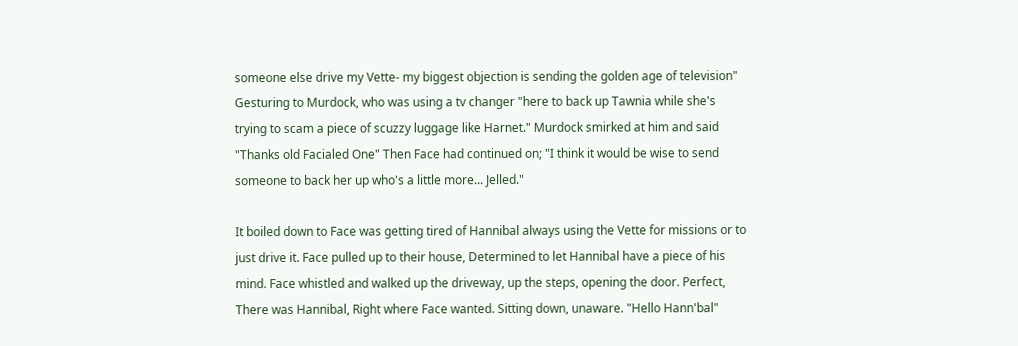someone else drive my Vette- my biggest objection is sending the golden age of television" Gesturing to Murdock, who was using a tv changer "here to back up Tawnia while she's trying to scam a piece of scuzzy luggage like Harnet." Murdock smirked at him and said "Thanks old Facialed One" Then Face had continued on; "I think it would be wise to send someone to back her up who's a little more... Jelled."

It boiled down to Face was getting tired of Hannibal always using the Vette for missions or to just drive it. Face pulled up to their house, Determined to let Hannibal have a piece of his mind. Face whistled and walked up the driveway, up the steps, opening the door. Perfect, There was Hannibal, Right where Face wanted. Sitting down, unaware. "Hello Hann'bal"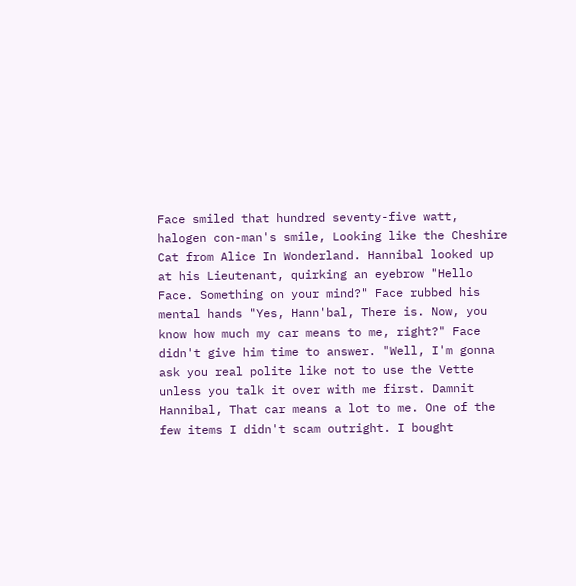Face smiled that hundred seventy-five watt, halogen con-man's smile, Looking like the Cheshire Cat from Alice In Wonderland. Hannibal looked up at his Lieutenant, quirking an eyebrow "Hello Face. Something on your mind?" Face rubbed his mental hands "Yes, Hann'bal, There is. Now, you know how much my car means to me, right?" Face didn't give him time to answer. "Well, I'm gonna ask you real polite like not to use the Vette unless you talk it over with me first. Damnit Hannibal, That car means a lot to me. One of the few items I didn't scam outright. I bought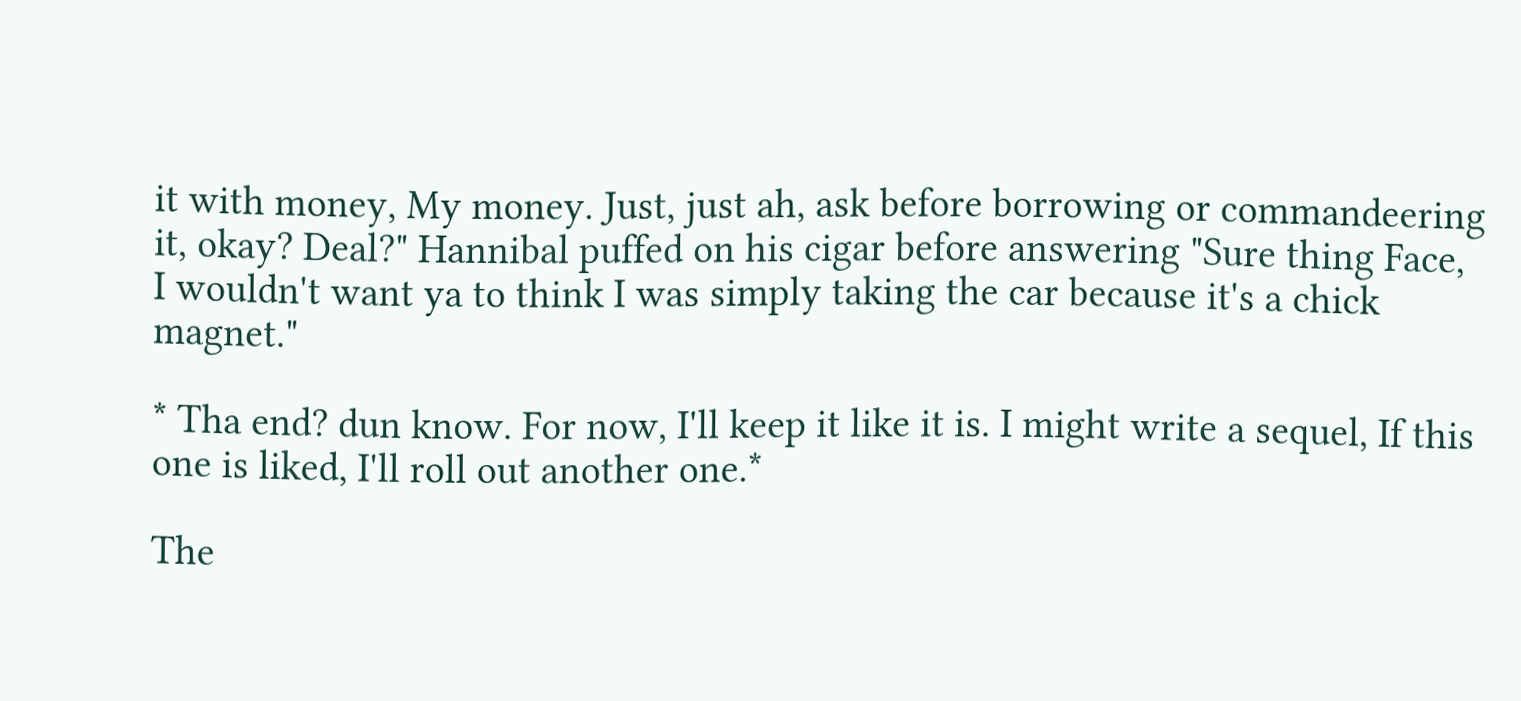it with money, My money. Just, just ah, ask before borrowing or commandeering it, okay? Deal?" Hannibal puffed on his cigar before answering "Sure thing Face, I wouldn't want ya to think I was simply taking the car because it's a chick magnet."

* Tha end? dun know. For now, I'll keep it like it is. I might write a sequel, If this one is liked, I'll roll out another one.*

The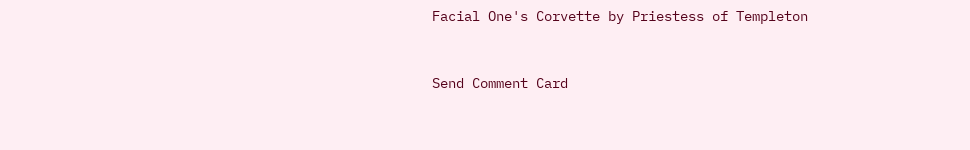Facial One's Corvette by Priestess of Templeton



Send Comment Card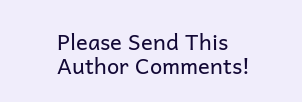Please Send This Author Comments!